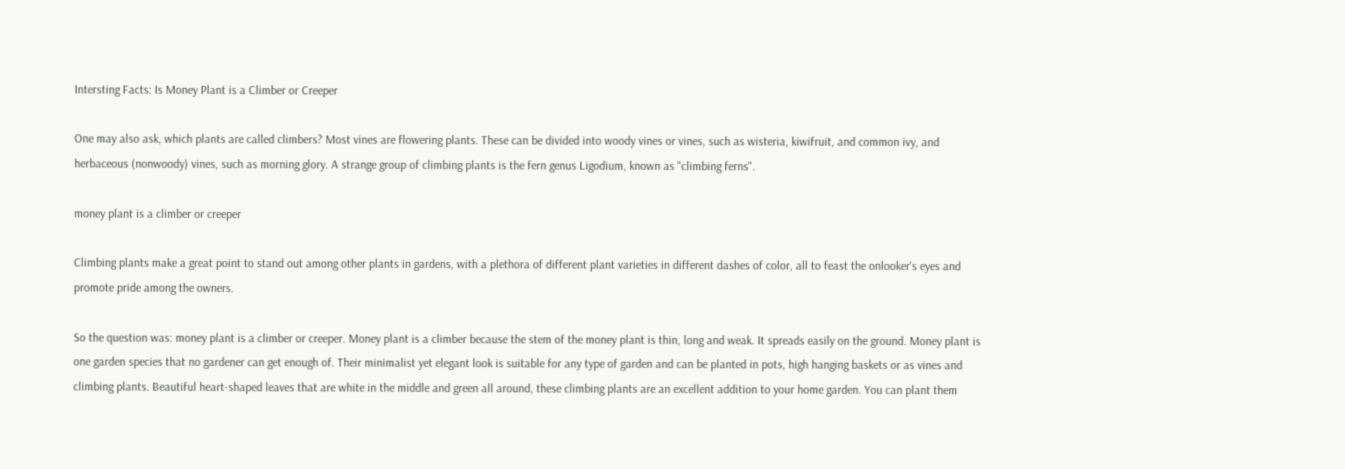Intersting Facts: Is Money Plant is a Climber or Creeper

One may also ask, which plants are called climbers? Most vines are flowering plants. These can be divided into woody vines or vines, such as wisteria, kiwifruit, and common ivy, and herbaceous (nonwoody) vines, such as morning glory. A strange group of climbing plants is the fern genus Ligodium, known as "climbing ferns".

money plant is a climber or creeper

Climbing plants make a great point to stand out among other plants in gardens, with a plethora of different plant varieties in different dashes of color, all to feast the onlooker's eyes and promote pride among the owners.

So the question was: money plant is a climber or creeper. Money plant is a climber because the stem of the money plant is thin, long and weak. It spreads easily on the ground. Money plant is one garden species that no gardener can get enough of. Their minimalist yet elegant look is suitable for any type of garden and can be planted in pots, high hanging baskets or as vines and climbing plants. Beautiful heart-shaped leaves that are white in the middle and green all around, these climbing plants are an excellent addition to your home garden. You can plant them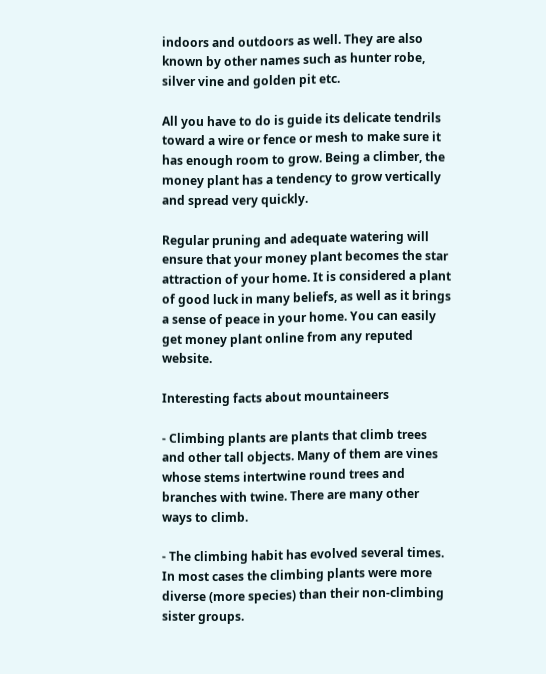indoors and outdoors as well. They are also known by other names such as hunter robe, silver vine and golden pit etc.

All you have to do is guide its delicate tendrils toward a wire or fence or mesh to make sure it has enough room to grow. Being a climber, the money plant has a tendency to grow vertically and spread very quickly.

Regular pruning and adequate watering will ensure that your money plant becomes the star attraction of your home. It is considered a plant of good luck in many beliefs, as well as it brings a sense of peace in your home. You can easily get money plant online from any reputed website.

Interesting facts about mountaineers

- Climbing plants are plants that climb trees and other tall objects. Many of them are vines whose stems intertwine round trees and branches with twine. There are many other ways to climb.

- The climbing habit has evolved several times. In most cases the climbing plants were more diverse (more species) than their non-climbing sister groups.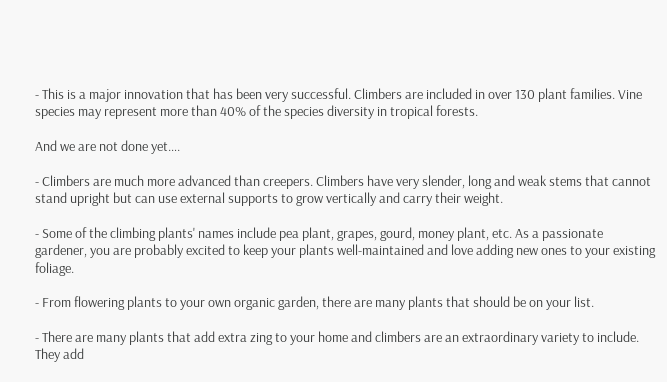- This is a major innovation that has been very successful. Climbers are included in over 130 plant families. Vine species may represent more than 40% of the species diversity in tropical forests.

And we are not done yet….

- Climbers are much more advanced than creepers. Climbers have very slender, long and weak stems that cannot stand upright but can use external supports to grow vertically and carry their weight.

- Some of the climbing plants' names include pea plant, grapes, gourd, money plant, etc. As a passionate gardener, you are probably excited to keep your plants well-maintained and love adding new ones to your existing foliage.

- From flowering plants to your own organic garden, there are many plants that should be on your list.

- There are many plants that add extra zing to your home and climbers are an extraordinary variety to include. They add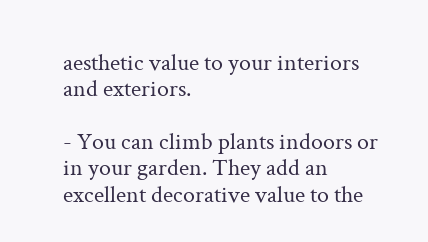aesthetic value to your interiors and exteriors.

- You can climb plants indoors or in your garden. They add an excellent decorative value to the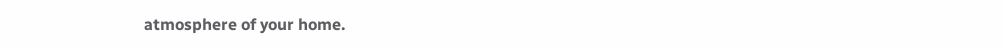atmosphere of your home.